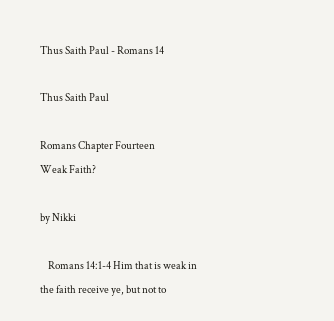Thus Saith Paul - Romans 14

Thus Saith Paul

Romans Chapter Fourteen
Weak Faith?

by Nikki

    Romans 14:1-4 Him that is weak in the faith receive ye, but not to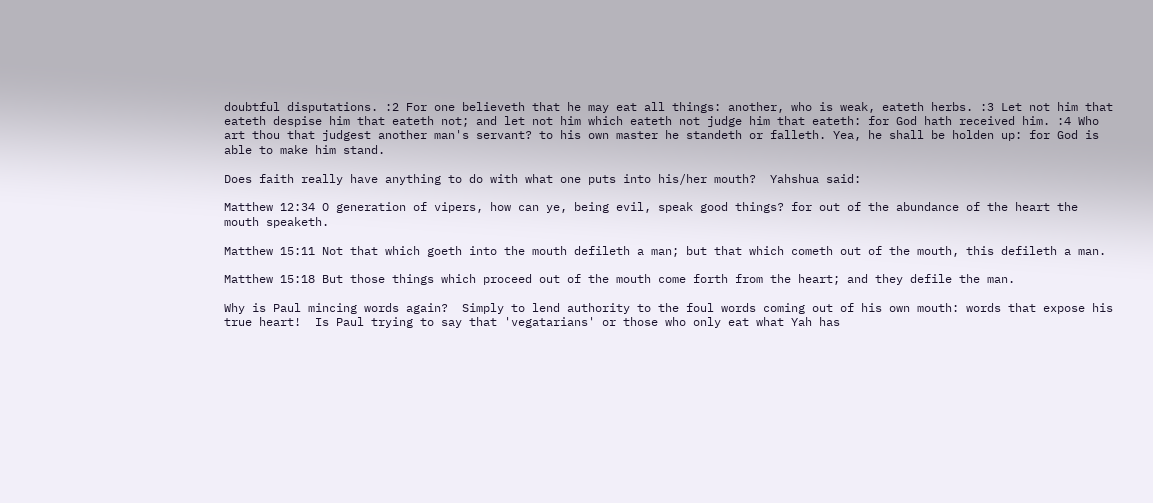doubtful disputations. :2 For one believeth that he may eat all things: another, who is weak, eateth herbs. :3 Let not him that eateth despise him that eateth not; and let not him which eateth not judge him that eateth: for God hath received him. :4 Who art thou that judgest another man's servant? to his own master he standeth or falleth. Yea, he shall be holden up: for God is able to make him stand.

Does faith really have anything to do with what one puts into his/her mouth?  Yahshua said:

Matthew 12:34 O generation of vipers, how can ye, being evil, speak good things? for out of the abundance of the heart the mouth speaketh.

Matthew 15:11 Not that which goeth into the mouth defileth a man; but that which cometh out of the mouth, this defileth a man.

Matthew 15:18 But those things which proceed out of the mouth come forth from the heart; and they defile the man.

Why is Paul mincing words again?  Simply to lend authority to the foul words coming out of his own mouth: words that expose his true heart!  Is Paul trying to say that 'vegatarians' or those who only eat what Yah has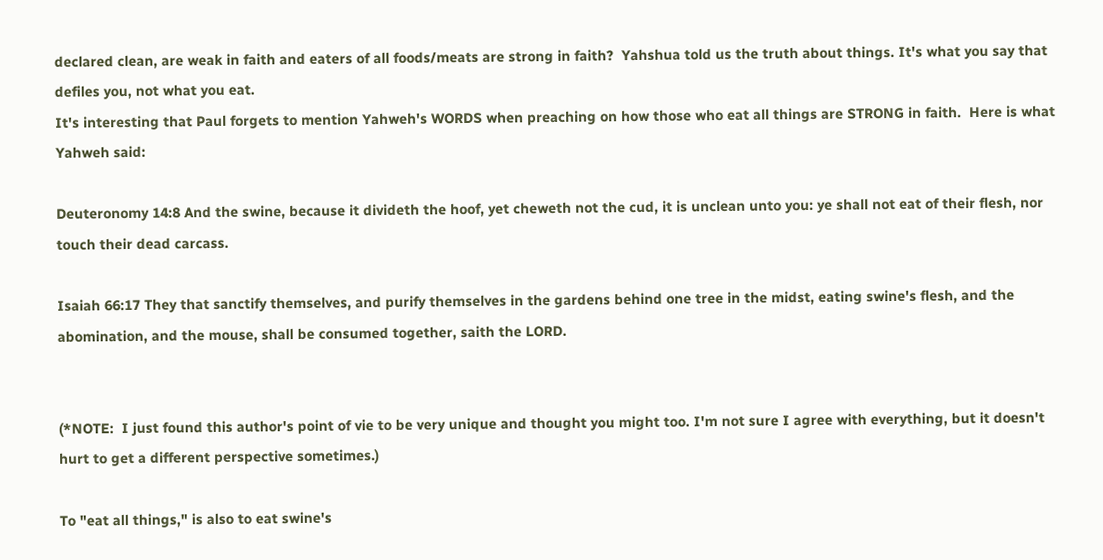declared clean, are weak in faith and eaters of all foods/meats are strong in faith?  Yahshua told us the truth about things. It's what you say that defiles you, not what you eat.
It's interesting that Paul forgets to mention Yahweh's WORDS when preaching on how those who eat all things are STRONG in faith.  Here is what Yahweh said:

Deuteronomy 14:8 And the swine, because it divideth the hoof, yet cheweth not the cud, it is unclean unto you: ye shall not eat of their flesh, nor touch their dead carcass.

Isaiah 66:17 They that sanctify themselves, and purify themselves in the gardens behind one tree in the midst, eating swine's flesh, and the abomination, and the mouse, shall be consumed together, saith the LORD.


(*NOTE:  I just found this author's point of vie to be very unique and thought you might too. I'm not sure I agree with everything, but it doesn't hurt to get a different perspective sometimes.)

To "eat all things," is also to eat swine's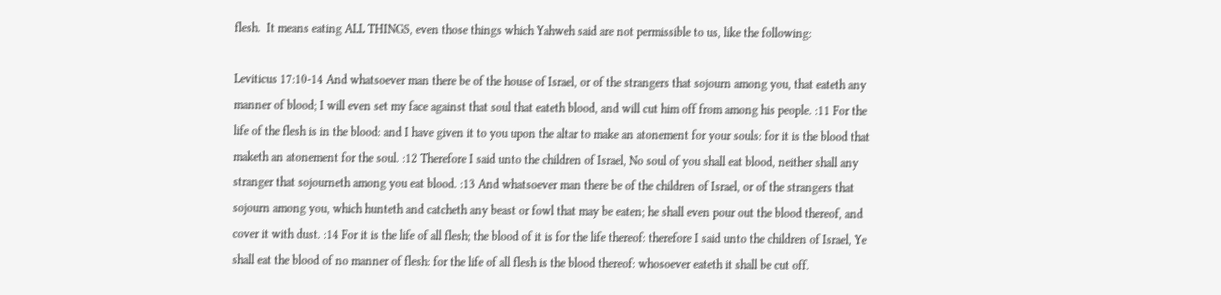flesh.  It means eating ALL THINGS, even those things which Yahweh said are not permissible to us, like the following:

Leviticus 17:10-14 And whatsoever man there be of the house of Israel, or of the strangers that sojourn among you, that eateth any manner of blood; I will even set my face against that soul that eateth blood, and will cut him off from among his people. :11 For the life of the flesh is in the blood: and I have given it to you upon the altar to make an atonement for your souls: for it is the blood that maketh an atonement for the soul. :12 Therefore I said unto the children of Israel, No soul of you shall eat blood, neither shall any stranger that sojourneth among you eat blood. :13 And whatsoever man there be of the children of Israel, or of the strangers that sojourn among you, which hunteth and catcheth any beast or fowl that may be eaten; he shall even pour out the blood thereof, and cover it with dust. :14 For it is the life of all flesh; the blood of it is for the life thereof: therefore I said unto the children of Israel, Ye shall eat the blood of no manner of flesh: for the life of all flesh is the blood thereof: whosoever eateth it shall be cut off.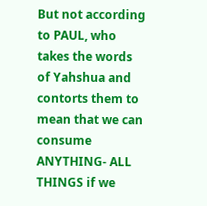But not according to PAUL, who takes the words of Yahshua and contorts them to mean that we can consume ANYTHING- ALL THINGS if we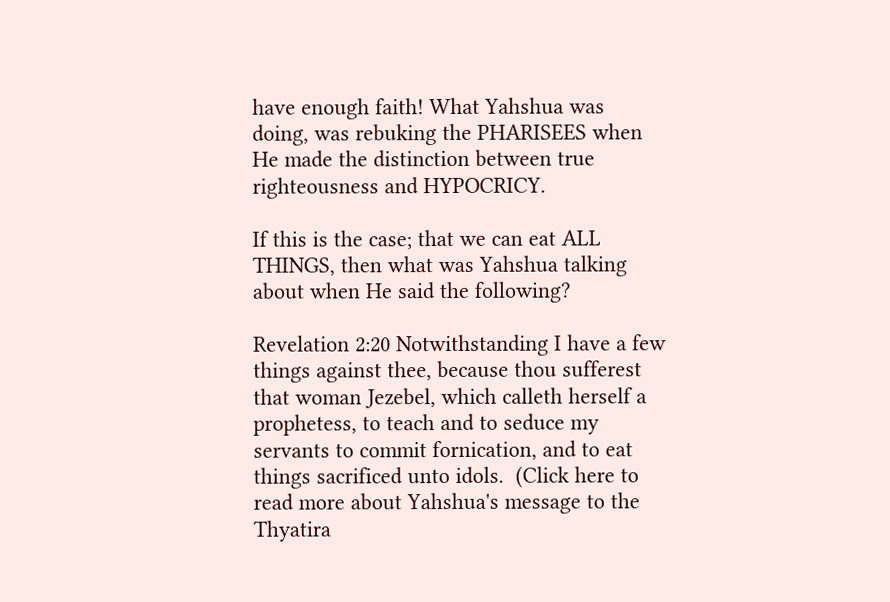have enough faith! What Yahshua was doing, was rebuking the PHARISEES when He made the distinction between true righteousness and HYPOCRICY.

If this is the case; that we can eat ALL THINGS, then what was Yahshua talking about when He said the following?

Revelation 2:20 Notwithstanding I have a few things against thee, because thou sufferest that woman Jezebel, which calleth herself a prophetess, to teach and to seduce my servants to commit fornication, and to eat things sacrificed unto idols.  (Click here to read more about Yahshua's message to the Thyatira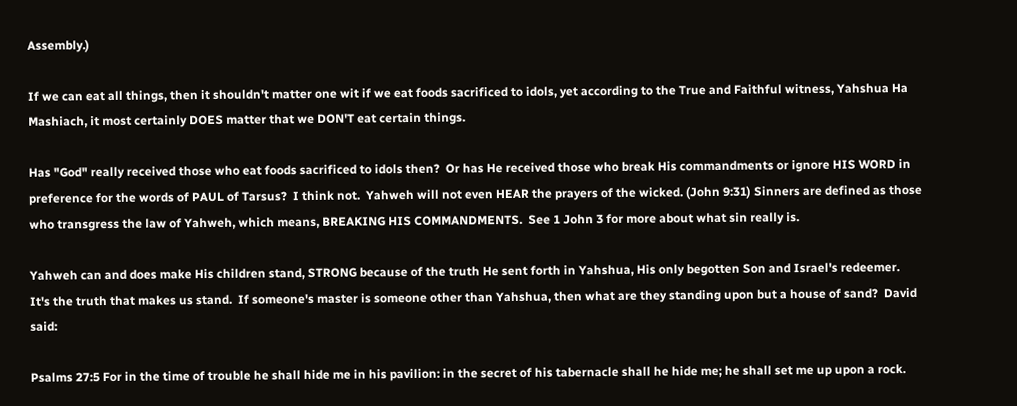Assembly.)

If we can eat all things, then it shouldn't matter one wit if we eat foods sacrificed to idols, yet according to the True and Faithful witness, Yahshua Ha Mashiach, it most certainly DOES matter that we DON'T eat certain things.

Has "God" really received those who eat foods sacrificed to idols then?  Or has He received those who break His commandments or ignore HIS WORD in preference for the words of PAUL of Tarsus?  I think not.  Yahweh will not even HEAR the prayers of the wicked. (John 9:31) Sinners are defined as those who transgress the law of Yahweh, which means, BREAKING HIS COMMANDMENTS.  See 1 John 3 for more about what sin really is.

Yahweh can and does make His children stand, STRONG because of the truth He sent forth in Yahshua, His only begotten Son and Israel's redeemer.  It's the truth that makes us stand.  If someone's master is someone other than Yahshua, then what are they standing upon but a house of sand?  David said:

Psalms 27:5 For in the time of trouble he shall hide me in his pavilion: in the secret of his tabernacle shall he hide me; he shall set me up upon a rock.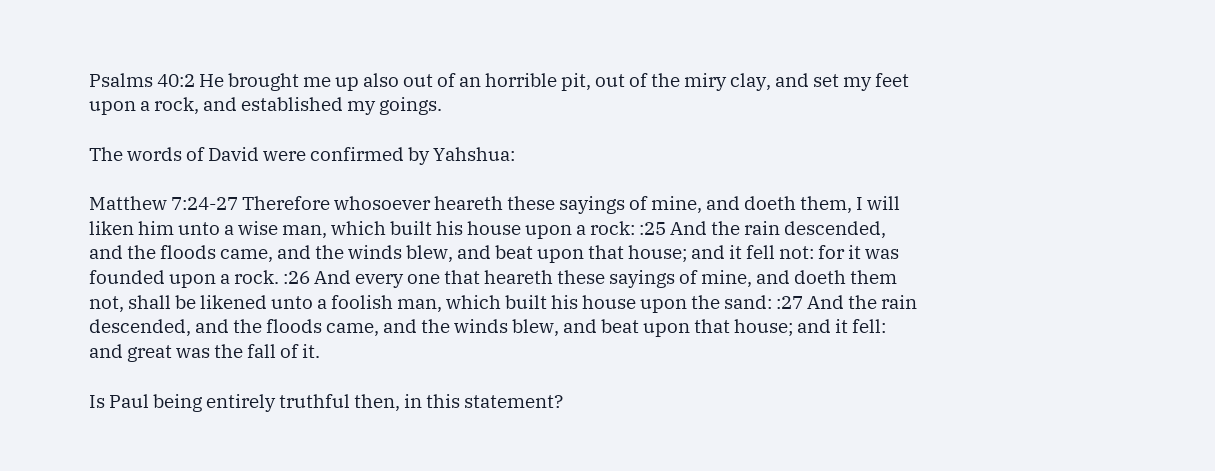Psalms 40:2 He brought me up also out of an horrible pit, out of the miry clay, and set my feet upon a rock, and established my goings.

The words of David were confirmed by Yahshua:

Matthew 7:24-27 Therefore whosoever heareth these sayings of mine, and doeth them, I will liken him unto a wise man, which built his house upon a rock: :25 And the rain descended, and the floods came, and the winds blew, and beat upon that house; and it fell not: for it was founded upon a rock. :26 And every one that heareth these sayings of mine, and doeth them not, shall be likened unto a foolish man, which built his house upon the sand: :27 And the rain descended, and the floods came, and the winds blew, and beat upon that house; and it fell: and great was the fall of it.

Is Paul being entirely truthful then, in this statement?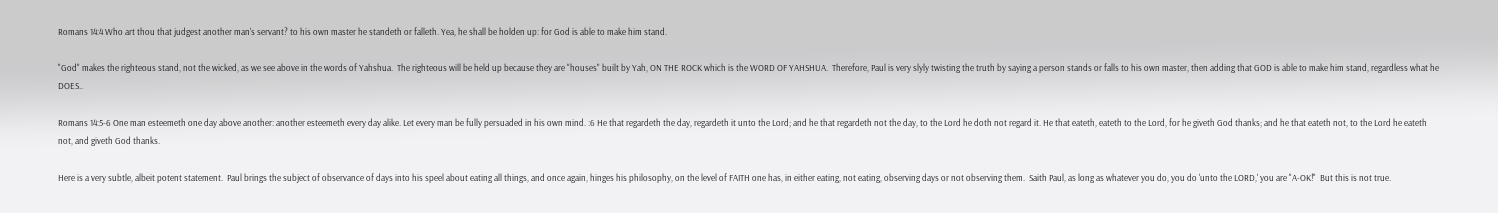Romans 14:4 Who art thou that judgest another man's servant? to his own master he standeth or falleth. Yea, he shall be holden up: for God is able to make him stand.

"God" makes the righteous stand, not the wicked, as we see above in the words of Yahshua.  The righteous will be held up because they are "houses" built by Yah, ON THE ROCK which is the WORD OF YAHSHUA.  Therefore, Paul is very slyly twisting the truth by saying a person stands or falls to his own master, then adding that GOD is able to make him stand, regardless what he DOES..

Romans 14:5-6 One man esteemeth one day above another: another esteemeth every day alike. Let every man be fully persuaded in his own mind. :6 He that regardeth the day, regardeth it unto the Lord; and he that regardeth not the day, to the Lord he doth not regard it. He that eateth, eateth to the Lord, for he giveth God thanks; and he that eateth not, to the Lord he eateth not, and giveth God thanks.

Here is a very subtle, albeit potent statement.  Paul brings the subject of observance of days into his speel about eating all things, and once again, hinges his philosophy, on the level of FAITH one has, in either eating, not eating, observing days or not observing them.  Saith Paul, as long as whatever you do, you do 'unto the LORD,' you are "A-OK!"  But this is not true.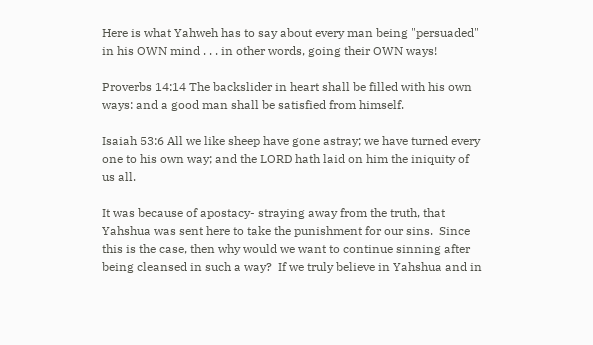Here is what Yahweh has to say about every man being "persuaded" in his OWN mind . . . in other words, going their OWN ways!

Proverbs 14:14 The backslider in heart shall be filled with his own ways: and a good man shall be satisfied from himself.

Isaiah 53:6 All we like sheep have gone astray; we have turned every one to his own way; and the LORD hath laid on him the iniquity of us all.

It was because of apostacy- straying away from the truth, that Yahshua was sent here to take the punishment for our sins.  Since this is the case, then why would we want to continue sinning after being cleansed in such a way?  If we truly believe in Yahshua and in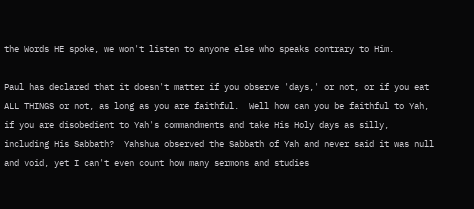the Words HE spoke, we won't listen to anyone else who speaks contrary to Him.

Paul has declared that it doesn't matter if you observe 'days,' or not, or if you eat ALL THINGS or not, as long as you are faithful.  Well how can you be faithful to Yah, if you are disobedient to Yah's commandments and take His Holy days as silly, including His Sabbath?  Yahshua observed the Sabbath of Yah and never said it was null and void, yet I can't even count how many sermons and studies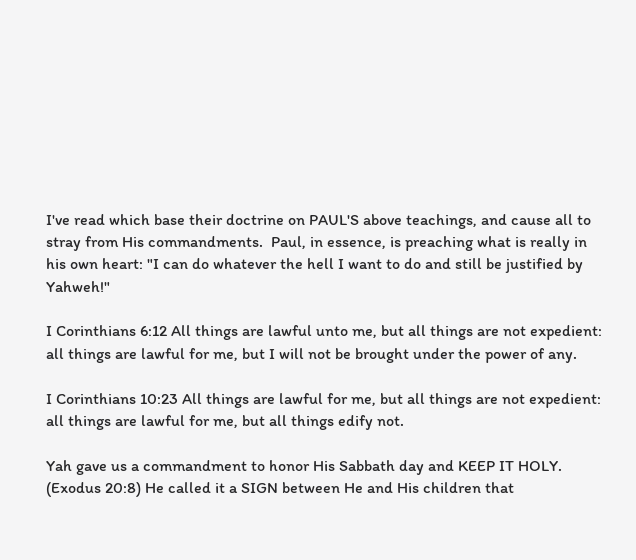I've read which base their doctrine on PAUL'S above teachings, and cause all to stray from His commandments.  Paul, in essence, is preaching what is really in his own heart: "I can do whatever the hell I want to do and still be justified by Yahweh!"

I Corinthians 6:12 All things are lawful unto me, but all things are not expedient: all things are lawful for me, but I will not be brought under the power of any.

I Corinthians 10:23 All things are lawful for me, but all things are not expedient: all things are lawful for me, but all things edify not.

Yah gave us a commandment to honor His Sabbath day and KEEP IT HOLY.  (Exodus 20:8) He called it a SIGN between He and His children that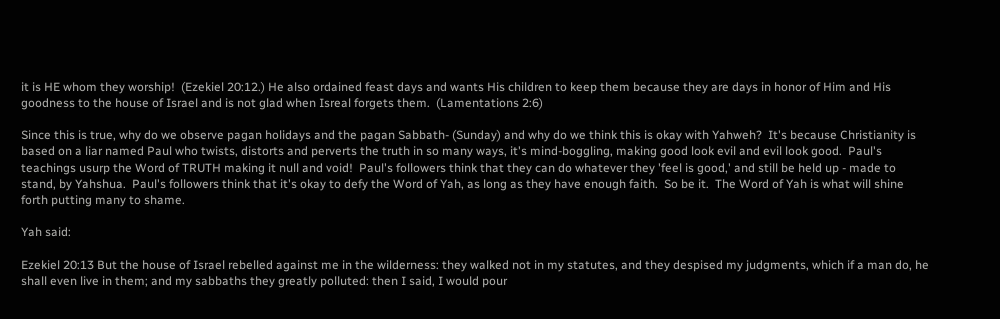it is HE whom they worship!  (Ezekiel 20:12.) He also ordained feast days and wants His children to keep them because they are days in honor of Him and His goodness to the house of Israel and is not glad when Isreal forgets them.  (Lamentations 2:6)

Since this is true, why do we observe pagan holidays and the pagan Sabbath- (Sunday) and why do we think this is okay with Yahweh?  It's because Christianity is based on a liar named Paul who twists, distorts and perverts the truth in so many ways, it's mind-boggling, making good look evil and evil look good.  Paul's teachings usurp the Word of TRUTH making it null and void!  Paul's followers think that they can do whatever they 'feel is good,' and still be held up - made to stand, by Yahshua.  Paul's followers think that it's okay to defy the Word of Yah, as long as they have enough faith.  So be it.  The Word of Yah is what will shine forth putting many to shame.

Yah said:

Ezekiel 20:13 But the house of Israel rebelled against me in the wilderness: they walked not in my statutes, and they despised my judgments, which if a man do, he shall even live in them; and my sabbaths they greatly polluted: then I said, I would pour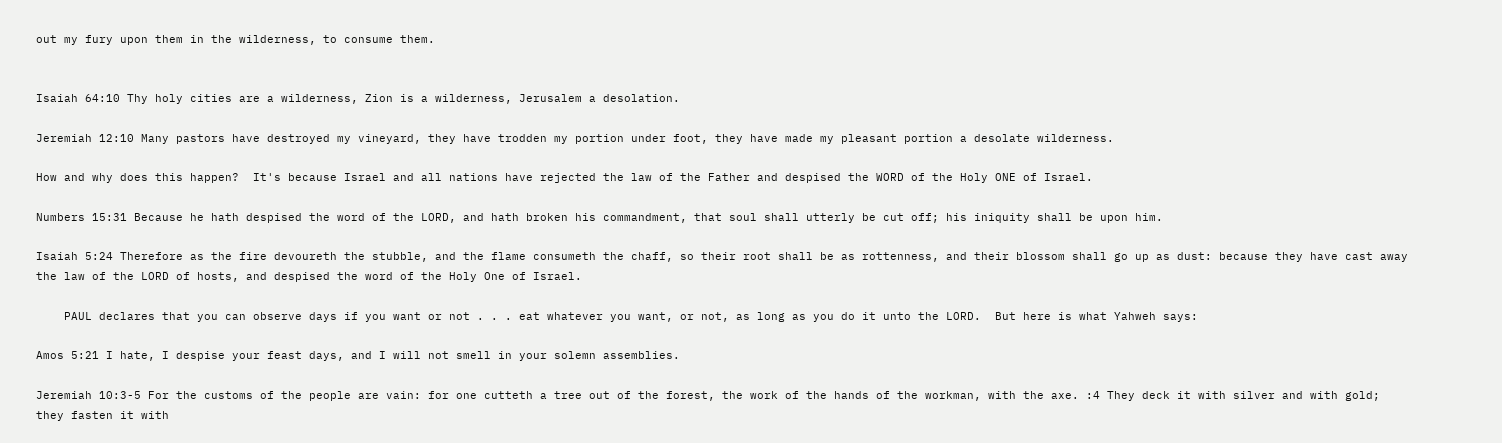out my fury upon them in the wilderness, to consume them.


Isaiah 64:10 Thy holy cities are a wilderness, Zion is a wilderness, Jerusalem a desolation.

Jeremiah 12:10 Many pastors have destroyed my vineyard, they have trodden my portion under foot, they have made my pleasant portion a desolate wilderness.

How and why does this happen?  It's because Israel and all nations have rejected the law of the Father and despised the WORD of the Holy ONE of Israel.

Numbers 15:31 Because he hath despised the word of the LORD, and hath broken his commandment, that soul shall utterly be cut off; his iniquity shall be upon him.

Isaiah 5:24 Therefore as the fire devoureth the stubble, and the flame consumeth the chaff, so their root shall be as rottenness, and their blossom shall go up as dust: because they have cast away the law of the LORD of hosts, and despised the word of the Holy One of Israel.

    PAUL declares that you can observe days if you want or not . . . eat whatever you want, or not, as long as you do it unto the LORD.  But here is what Yahweh says:

Amos 5:21 I hate, I despise your feast days, and I will not smell in your solemn assemblies.

Jeremiah 10:3-5 For the customs of the people are vain: for one cutteth a tree out of the forest, the work of the hands of the workman, with the axe. :4 They deck it with silver and with gold; they fasten it with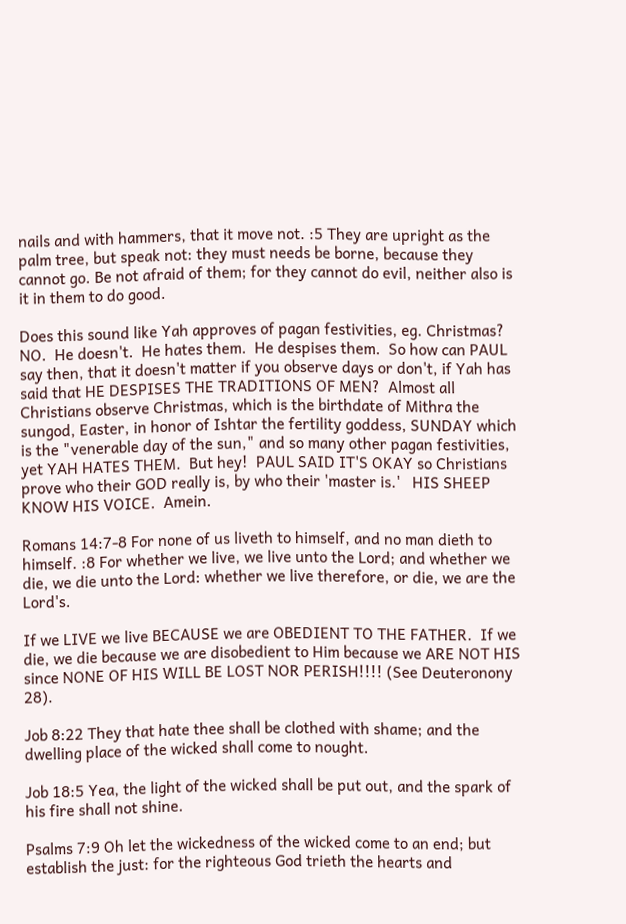nails and with hammers, that it move not. :5 They are upright as the palm tree, but speak not: they must needs be borne, because they cannot go. Be not afraid of them; for they cannot do evil, neither also is it in them to do good.

Does this sound like Yah approves of pagan festivities, eg. Christmas?  NO.  He doesn't.  He hates them.  He despises them.  So how can PAUL say then, that it doesn't matter if you observe days or don't, if Yah has said that HE DESPISES THE TRADITIONS OF MEN?  Almost all Christians observe Christmas, which is the birthdate of Mithra the sungod, Easter, in honor of Ishtar the fertility goddess, SUNDAY which is the "venerable day of the sun," and so many other pagan festivities, yet YAH HATES THEM.  But hey!  PAUL SAID IT'S OKAY so Christians prove who their GOD really is, by who their 'master is.'   HIS SHEEP KNOW HIS VOICE.  Amein.

Romans 14:7-8 For none of us liveth to himself, and no man dieth to himself. :8 For whether we live, we live unto the Lord; and whether we die, we die unto the Lord: whether we live therefore, or die, we are the Lord's.

If we LIVE we live BECAUSE we are OBEDIENT TO THE FATHER.  If we die, we die because we are disobedient to Him because we ARE NOT HIS since NONE OF HIS WILL BE LOST NOR PERISH!!!! (See Deuteronony 28).

Job 8:22 They that hate thee shall be clothed with shame; and the dwelling place of the wicked shall come to nought.

Job 18:5 Yea, the light of the wicked shall be put out, and the spark of his fire shall not shine.

Psalms 7:9 Oh let the wickedness of the wicked come to an end; but establish the just: for the righteous God trieth the hearts and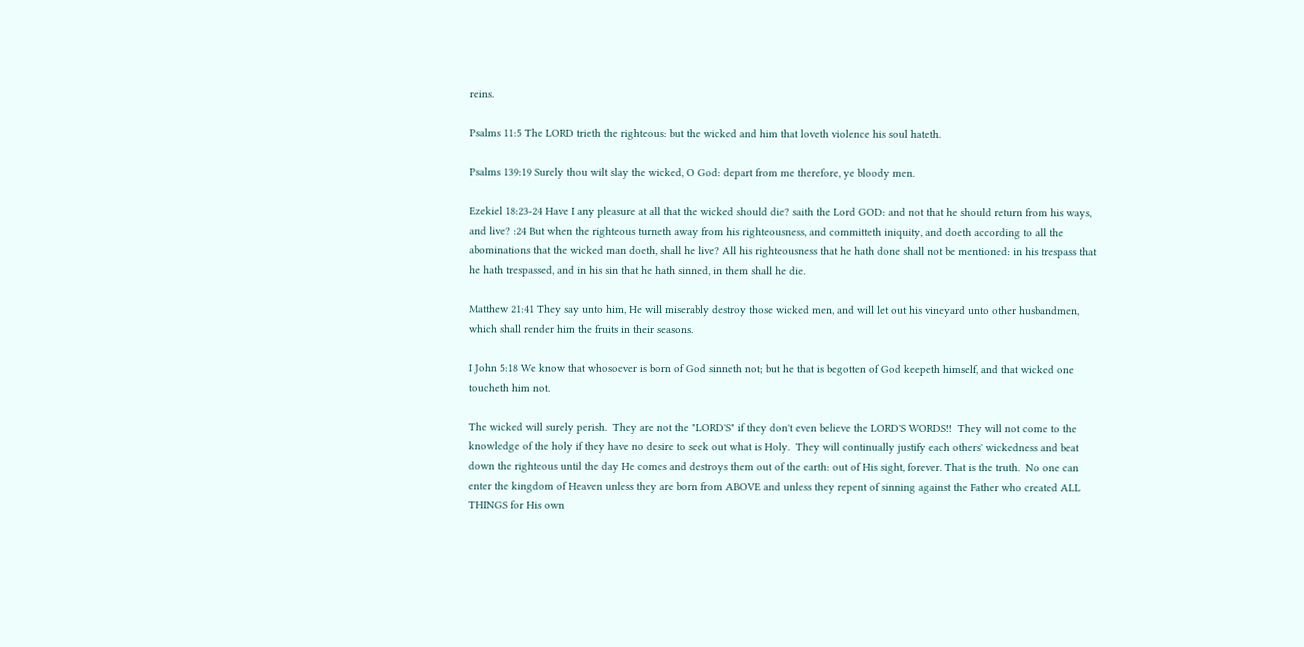reins.

Psalms 11:5 The LORD trieth the righteous: but the wicked and him that loveth violence his soul hateth.

Psalms 139:19 Surely thou wilt slay the wicked, O God: depart from me therefore, ye bloody men.

Ezekiel 18:23-24 Have I any pleasure at all that the wicked should die? saith the Lord GOD: and not that he should return from his ways, and live? :24 But when the righteous turneth away from his righteousness, and committeth iniquity, and doeth according to all the abominations that the wicked man doeth, shall he live? All his righteousness that he hath done shall not be mentioned: in his trespass that he hath trespassed, and in his sin that he hath sinned, in them shall he die.

Matthew 21:41 They say unto him, He will miserably destroy those wicked men, and will let out his vineyard unto other husbandmen, which shall render him the fruits in their seasons.

I John 5:18 We know that whosoever is born of God sinneth not; but he that is begotten of God keepeth himself, and that wicked one toucheth him not.

The wicked will surely perish.  They are not the "LORD'S" if they don't even believe the LORD'S WORDS!!  They will not come to the knowledge of the holy if they have no desire to seek out what is Holy.  They will continually justify each others' wickedness and beat down the righteous until the day He comes and destroys them out of the earth: out of His sight, forever. That is the truth.  No one can enter the kingdom of Heaven unless they are born from ABOVE and unless they repent of sinning against the Father who created ALL THINGS for His own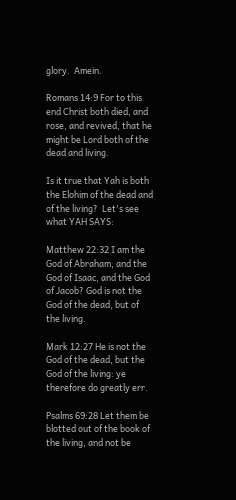glory.  Amein.

Romans 14:9 For to this end Christ both died, and rose, and revived, that he might be Lord both of the dead and living.

Is it true that Yah is both the Elohim of the dead and of the living?  Let's see what YAH SAYS:

Matthew 22:32 I am the God of Abraham, and the God of Isaac, and the God of Jacob? God is not the God of the dead, but of the living.

Mark 12:27 He is not the God of the dead, but the God of the living: ye therefore do greatly err.

Psalms 69:28 Let them be blotted out of the book of the living, and not be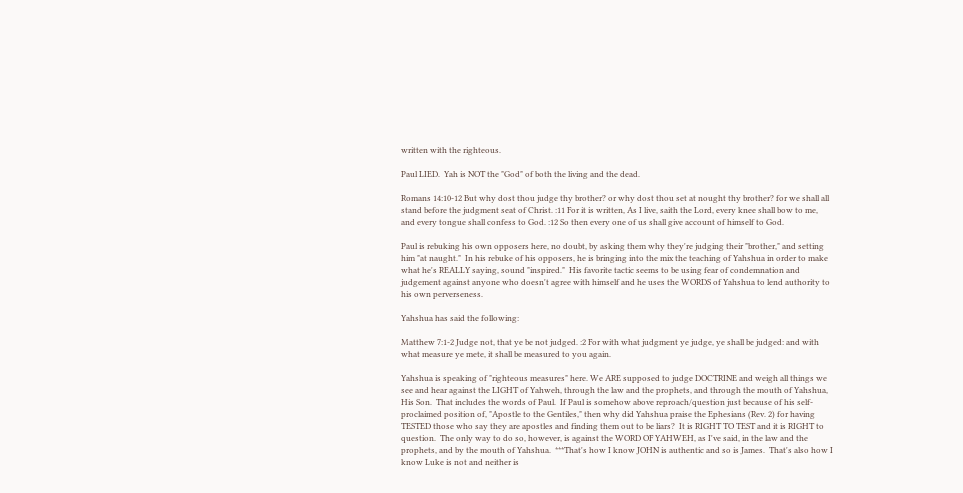written with the righteous.

Paul LIED.  Yah is NOT the "God" of both the living and the dead.

Romans 14:10-12 But why dost thou judge thy brother? or why dost thou set at nought thy brother? for we shall all stand before the judgment seat of Christ. :11 For it is written, As I live, saith the Lord, every knee shall bow to me, and every tongue shall confess to God. :12 So then every one of us shall give account of himself to God.

Paul is rebuking his own opposers here, no doubt, by asking them why they're judging their "brother," and setting him "at naught."  In his rebuke of his opposers, he is bringing into the mix the teaching of Yahshua in order to make what he's REALLY saying, sound "inspired."  His favorite tactic seems to be using fear of condemnation and judgement against anyone who doesn't agree with himself and he uses the WORDS of Yahshua to lend authority to his own perverseness.

Yahshua has said the following:

Matthew 7:1-2 Judge not, that ye be not judged. :2 For with what judgment ye judge, ye shall be judged: and with what measure ye mete, it shall be measured to you again.

Yahshua is speaking of "righteous measures" here. We ARE supposed to judge DOCTRINE and weigh all things we see and hear against the LIGHT of Yahweh, through the law and the prophets, and through the mouth of Yahshua, His Son.  That includes the words of Paul.  If Paul is somehow above reproach/question just because of his self-proclaimed position of, "Apostle to the Gentiles," then why did Yahshua praise the Ephesians (Rev. 2) for having TESTED those who say they are apostles and finding them out to be liars?  It is RIGHT TO TEST and it is RIGHT to question.  The only way to do so, however, is against the WORD OF YAHWEH, as I've said, in the law and the prophets, and by the mouth of Yahshua.  ***That's how I know JOHN is authentic and so is James.  That's also how I know Luke is not and neither is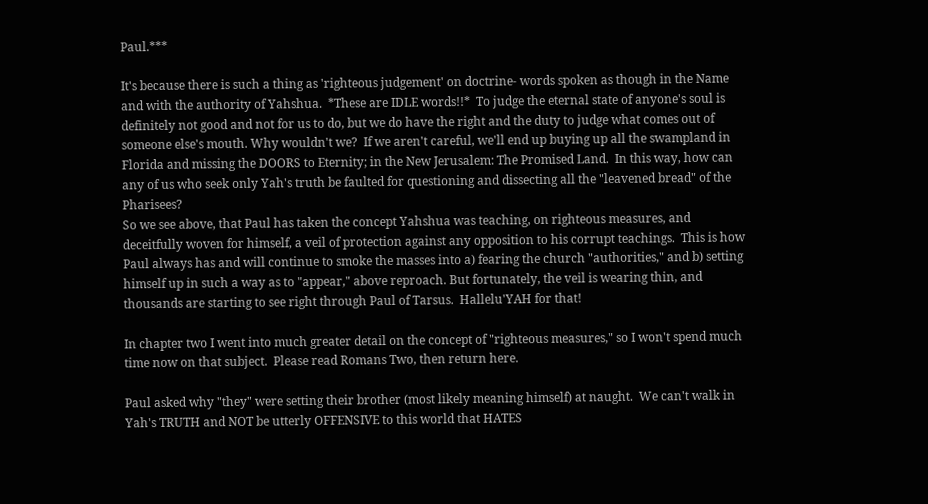Paul.***

It's because there is such a thing as 'righteous judgement' on doctrine- words spoken as though in the Name and with the authority of Yahshua.  *These are IDLE words!!*  To judge the eternal state of anyone's soul is definitely not good and not for us to do, but we do have the right and the duty to judge what comes out of someone else's mouth. Why wouldn't we?  If we aren't careful, we'll end up buying up all the swampland in Florida and missing the DOORS to Eternity; in the New Jerusalem: The Promised Land.  In this way, how can any of us who seek only Yah's truth be faulted for questioning and dissecting all the "leavened bread" of the Pharisees?
So we see above, that Paul has taken the concept Yahshua was teaching, on righteous measures, and deceitfully woven for himself, a veil of protection against any opposition to his corrupt teachings.  This is how Paul always has and will continue to smoke the masses into a) fearing the church "authorities," and b) setting himself up in such a way as to "appear," above reproach. But fortunately, the veil is wearing thin, and thousands are starting to see right through Paul of Tarsus.  Hallelu'YAH for that!

In chapter two I went into much greater detail on the concept of "righteous measures," so I won't spend much time now on that subject.  Please read Romans Two, then return here.

Paul asked why "they" were setting their brother (most likely meaning himself) at naught.  We can't walk in Yah's TRUTH and NOT be utterly OFFENSIVE to this world that HATES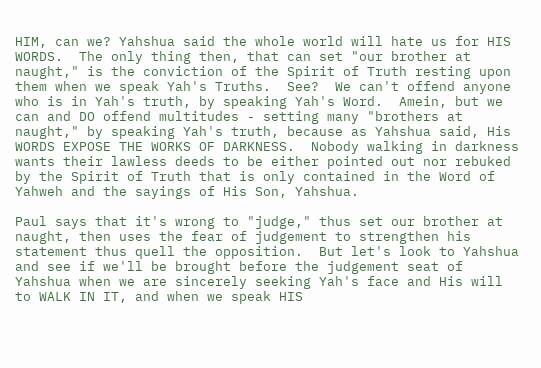HIM, can we? Yahshua said the whole world will hate us for HIS WORDS.  The only thing then, that can set "our brother at naught," is the conviction of the Spirit of Truth resting upon them when we speak Yah's Truths.  See?  We can't offend anyone who is in Yah's truth, by speaking Yah's Word.  Amein, but we can and DO offend multitudes - setting many "brothers at naught," by speaking Yah's truth, because as Yahshua said, His WORDS EXPOSE THE WORKS OF DARKNESS.  Nobody walking in darkness wants their lawless deeds to be either pointed out nor rebuked by the Spirit of Truth that is only contained in the Word of Yahweh and the sayings of His Son, Yahshua.

Paul says that it's wrong to "judge," thus set our brother at naught, then uses the fear of judgement to strengthen his statement thus quell the opposition.  But let's look to Yahshua and see if we'll be brought before the judgement seat of Yahshua when we are sincerely seeking Yah's face and His will to WALK IN IT, and when we speak HIS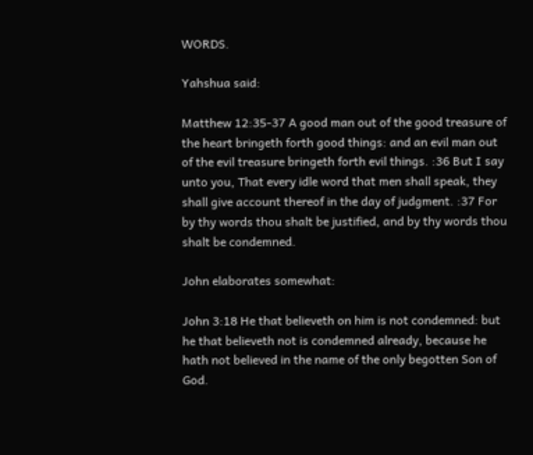WORDS.

Yahshua said:

Matthew 12:35-37 A good man out of the good treasure of the heart bringeth forth good things: and an evil man out of the evil treasure bringeth forth evil things. :36 But I say unto you, That every idle word that men shall speak, they shall give account thereof in the day of judgment. :37 For by thy words thou shalt be justified, and by thy words thou shalt be condemned.

John elaborates somewhat:

John 3:18 He that believeth on him is not condemned: but he that believeth not is condemned already, because he hath not believed in the name of the only begotten Son of God.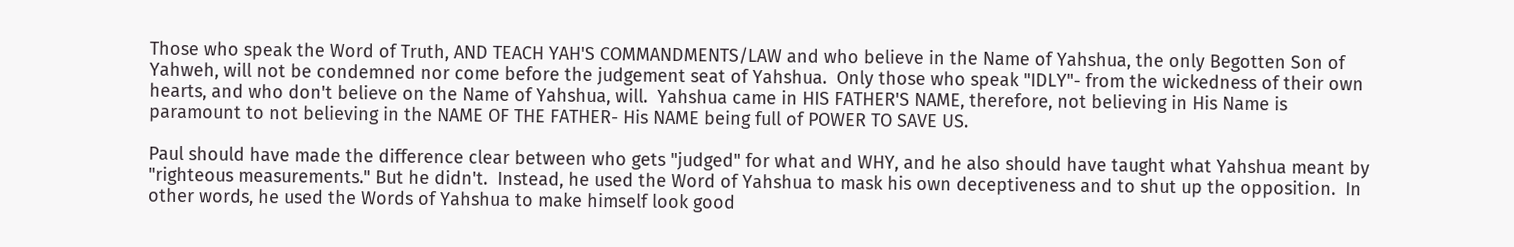Those who speak the Word of Truth, AND TEACH YAH'S COMMANDMENTS/LAW and who believe in the Name of Yahshua, the only Begotten Son of Yahweh, will not be condemned nor come before the judgement seat of Yahshua.  Only those who speak "IDLY"- from the wickedness of their own hearts, and who don't believe on the Name of Yahshua, will.  Yahshua came in HIS FATHER'S NAME, therefore, not believing in His Name is paramount to not believing in the NAME OF THE FATHER- His NAME being full of POWER TO SAVE US.

Paul should have made the difference clear between who gets "judged" for what and WHY, and he also should have taught what Yahshua meant by "righteous measurements." But he didn't.  Instead, he used the Word of Yahshua to mask his own deceptiveness and to shut up the opposition.  In other words, he used the Words of Yahshua to make himself look good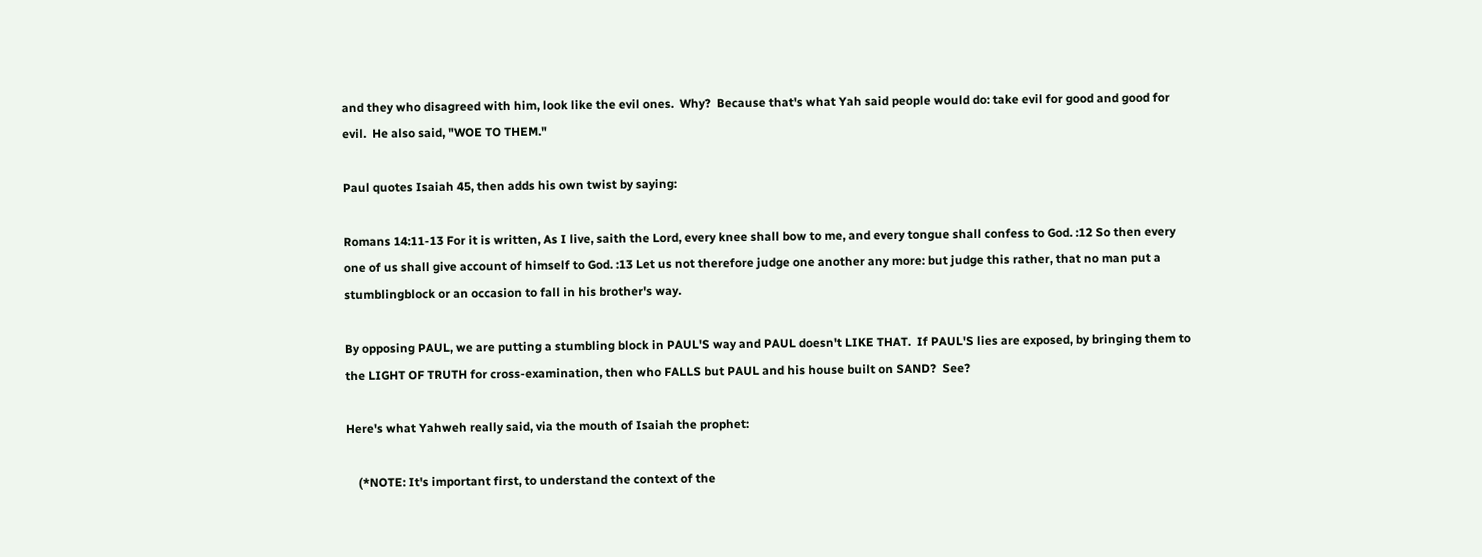and they who disagreed with him, look like the evil ones.  Why?  Because that's what Yah said people would do: take evil for good and good for evil.  He also said, "WOE TO THEM."

Paul quotes Isaiah 45, then adds his own twist by saying:

Romans 14:11-13 For it is written, As I live, saith the Lord, every knee shall bow to me, and every tongue shall confess to God. :12 So then every one of us shall give account of himself to God. :13 Let us not therefore judge one another any more: but judge this rather, that no man put a stumblingblock or an occasion to fall in his brother's way.

By opposing PAUL, we are putting a stumbling block in PAUL'S way and PAUL doesn't LIKE THAT.  If PAUL'S lies are exposed, by bringing them to the LIGHT OF TRUTH for cross-examination, then who FALLS but PAUL and his house built on SAND?  See?

Here's what Yahweh really said, via the mouth of Isaiah the prophet:

    (*NOTE: It's important first, to understand the context of the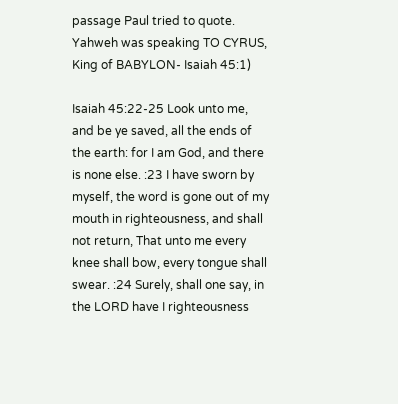passage Paul tried to quote.  Yahweh was speaking TO CYRUS, King of BABYLON- Isaiah 45:1)

Isaiah 45:22-25 Look unto me, and be ye saved, all the ends of the earth: for I am God, and there is none else. :23 I have sworn by myself, the word is gone out of my mouth in righteousness, and shall not return, That unto me every knee shall bow, every tongue shall swear. :24 Surely, shall one say, in the LORD have I righteousness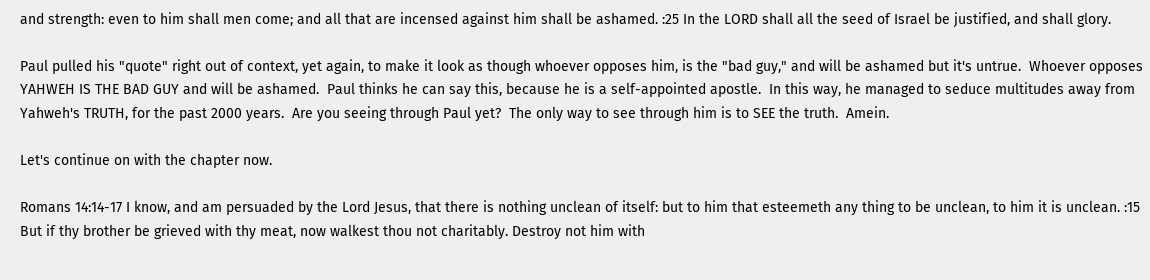and strength: even to him shall men come; and all that are incensed against him shall be ashamed. :25 In the LORD shall all the seed of Israel be justified, and shall glory.

Paul pulled his "quote" right out of context, yet again, to make it look as though whoever opposes him, is the "bad guy," and will be ashamed but it's untrue.  Whoever opposes YAHWEH IS THE BAD GUY and will be ashamed.  Paul thinks he can say this, because he is a self-appointed apostle.  In this way, he managed to seduce multitudes away from Yahweh's TRUTH, for the past 2000 years.  Are you seeing through Paul yet?  The only way to see through him is to SEE the truth.  Amein.

Let's continue on with the chapter now.

Romans 14:14-17 I know, and am persuaded by the Lord Jesus, that there is nothing unclean of itself: but to him that esteemeth any thing to be unclean, to him it is unclean. :15 But if thy brother be grieved with thy meat, now walkest thou not charitably. Destroy not him with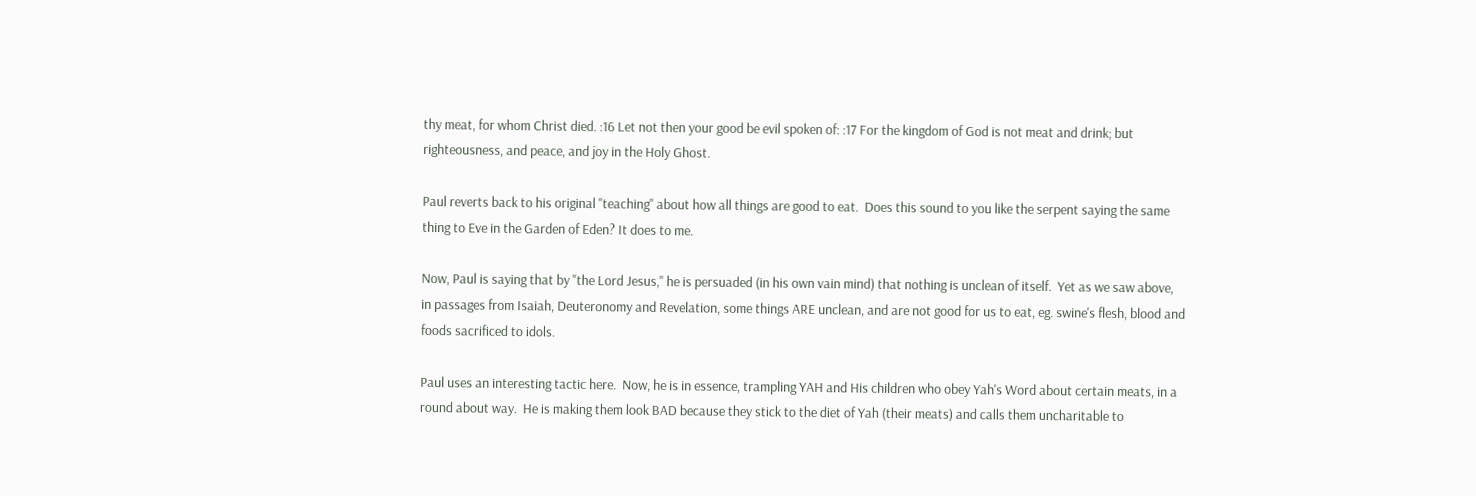thy meat, for whom Christ died. :16 Let not then your good be evil spoken of: :17 For the kingdom of God is not meat and drink; but righteousness, and peace, and joy in the Holy Ghost.

Paul reverts back to his original "teaching" about how all things are good to eat.  Does this sound to you like the serpent saying the same thing to Eve in the Garden of Eden? It does to me.

Now, Paul is saying that by "the Lord Jesus," he is persuaded (in his own vain mind) that nothing is unclean of itself.  Yet as we saw above, in passages from Isaiah, Deuteronomy and Revelation, some things ARE unclean, and are not good for us to eat, eg. swine's flesh, blood and foods sacrificed to idols.

Paul uses an interesting tactic here.  Now, he is in essence, trampling YAH and His children who obey Yah's Word about certain meats, in a round about way.  He is making them look BAD because they stick to the diet of Yah (their meats) and calls them uncharitable to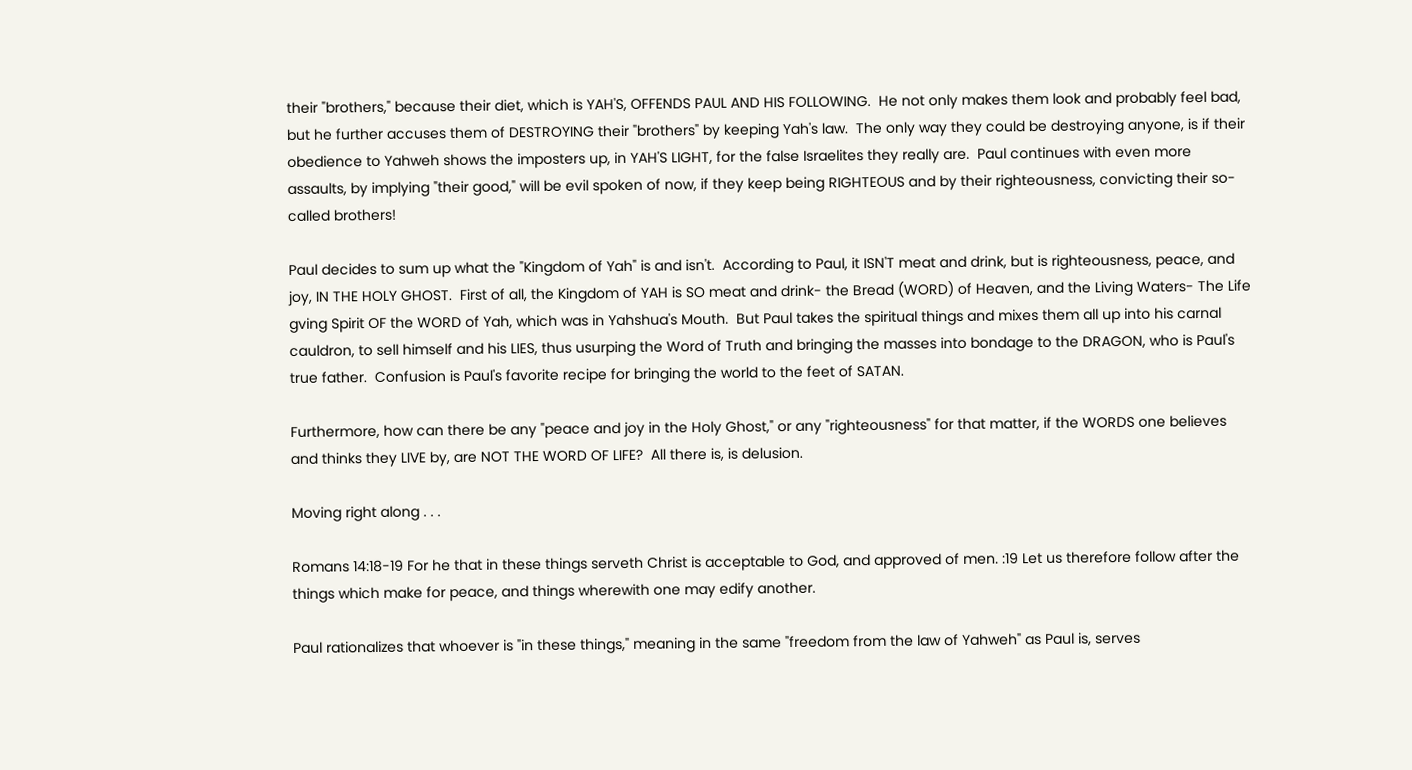their "brothers," because their diet, which is YAH'S, OFFENDS PAUL AND HIS FOLLOWING.  He not only makes them look and probably feel bad, but he further accuses them of DESTROYING their "brothers" by keeping Yah's law.  The only way they could be destroying anyone, is if their obedience to Yahweh shows the imposters up, in YAH'S LIGHT, for the false Israelites they really are.  Paul continues with even more assaults, by implying "their good," will be evil spoken of now, if they keep being RIGHTEOUS and by their righteousness, convicting their so-called brothers!

Paul decides to sum up what the "Kingdom of Yah" is and isn't.  According to Paul, it ISN'T meat and drink, but is righteousness, peace, and joy, IN THE HOLY GHOST.  First of all, the Kingdom of YAH is SO meat and drink- the Bread (WORD) of Heaven, and the Living Waters- The Life gving Spirit OF the WORD of Yah, which was in Yahshua's Mouth.  But Paul takes the spiritual things and mixes them all up into his carnal cauldron, to sell himself and his LIES, thus usurping the Word of Truth and bringing the masses into bondage to the DRAGON, who is Paul's true father.  Confusion is Paul's favorite recipe for bringing the world to the feet of SATAN.

Furthermore, how can there be any "peace and joy in the Holy Ghost," or any "righteousness" for that matter, if the WORDS one believes and thinks they LIVE by, are NOT THE WORD OF LIFE?  All there is, is delusion.

Moving right along . . .

Romans 14:18-19 For he that in these things serveth Christ is acceptable to God, and approved of men. :19 Let us therefore follow after the things which make for peace, and things wherewith one may edify another.

Paul rationalizes that whoever is "in these things," meaning in the same "freedom from the law of Yahweh" as Paul is, serves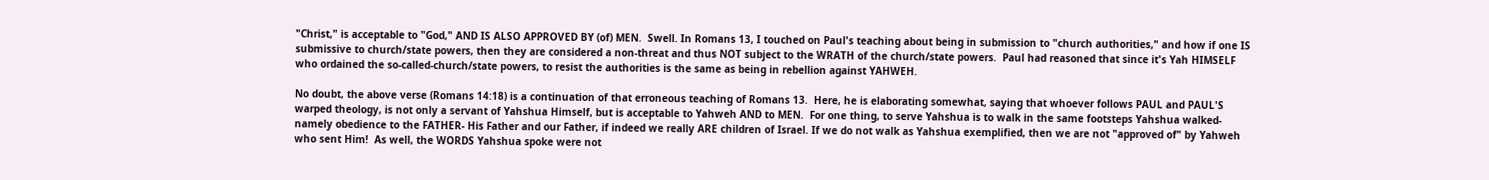"Christ," is acceptable to "God," AND IS ALSO APPROVED BY (of) MEN.  Swell. In Romans 13, I touched on Paul's teaching about being in submission to "church authorities," and how if one IS submissive to church/state powers, then they are considered a non-threat and thus NOT subject to the WRATH of the church/state powers.  Paul had reasoned that since it's Yah HIMSELF who ordained the so-called-church/state powers, to resist the authorities is the same as being in rebellion against YAHWEH.

No doubt, the above verse (Romans 14:18) is a continuation of that erroneous teaching of Romans 13.  Here, he is elaborating somewhat, saying that whoever follows PAUL and PAUL'S warped theology, is not only a servant of Yahshua Himself, but is acceptable to Yahweh AND to MEN.  For one thing, to serve Yahshua is to walk in the same footsteps Yahshua walked- namely obedience to the FATHER- His Father and our Father, if indeed we really ARE children of Israel. If we do not walk as Yahshua exemplified, then we are not "approved of" by Yahweh who sent Him!  As well, the WORDS Yahshua spoke were not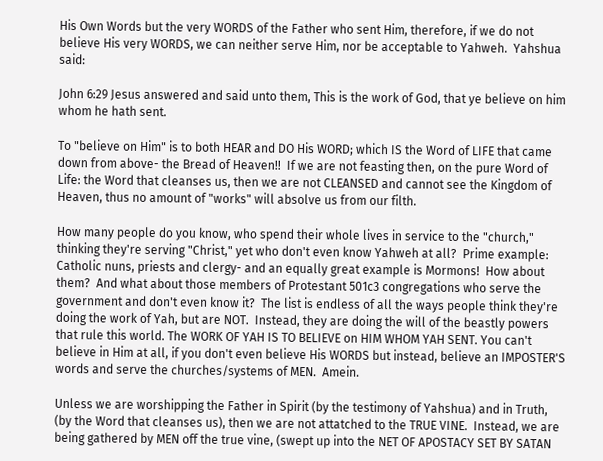His Own Words but the very WORDS of the Father who sent Him, therefore, if we do not believe His very WORDS, we can neither serve Him, nor be acceptable to Yahweh.  Yahshua said:

John 6:29 Jesus answered and said unto them, This is the work of God, that ye believe on him whom he hath sent.

To "believe on Him" is to both HEAR and DO His WORD; which IS the Word of LIFE that came down from above- the Bread of Heaven!!  If we are not feasting then, on the pure Word of Life: the Word that cleanses us, then we are not CLEANSED and cannot see the Kingdom of Heaven, thus no amount of "works" will absolve us from our filth.

How many people do you know, who spend their whole lives in service to the "church," thinking they're serving "Christ," yet who don't even know Yahweh at all?  Prime example: Catholic nuns, priests and clergy- and an equally great example is Mormons!  How about them?  And what about those members of Protestant 501c3 congregations who serve the government and don't even know it?  The list is endless of all the ways people think they're doing the work of Yah, but are NOT.  Instead, they are doing the will of the beastly powers that rule this world. The WORK OF YAH IS TO BELIEVE on HIM WHOM YAH SENT. You can't believe in Him at all, if you don't even believe His WORDS but instead, believe an IMPOSTER'S words and serve the churches/systems of MEN.  Amein.

Unless we are worshipping the Father in Spirit (by the testimony of Yahshua) and in Truth, (by the Word that cleanses us), then we are not attatched to the TRUE VINE.  Instead, we are being gathered by MEN off the true vine, (swept up into the NET OF APOSTACY SET BY SATAN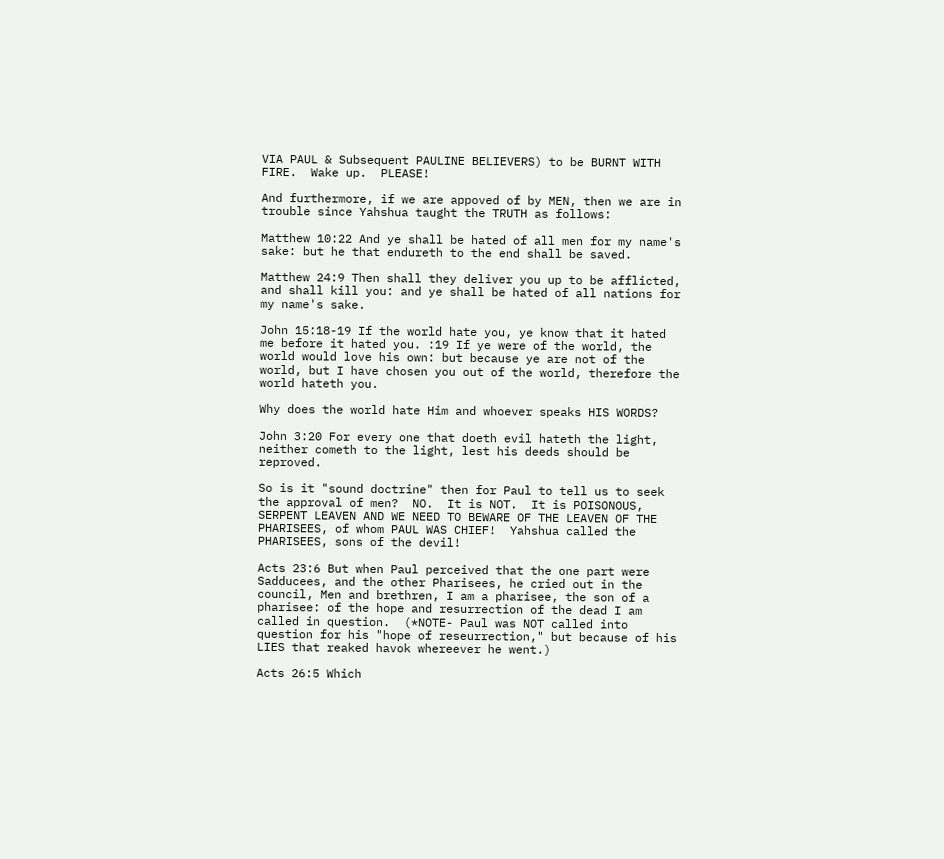VIA PAUL & Subsequent PAULINE BELIEVERS) to be BURNT WITH FIRE.  Wake up.  PLEASE!

And furthermore, if we are appoved of by MEN, then we are in trouble since Yahshua taught the TRUTH as follows:

Matthew 10:22 And ye shall be hated of all men for my name's sake: but he that endureth to the end shall be saved.

Matthew 24:9 Then shall they deliver you up to be afflicted, and shall kill you: and ye shall be hated of all nations for my name's sake.

John 15:18-19 If the world hate you, ye know that it hated me before it hated you. :19 If ye were of the world, the world would love his own: but because ye are not of the world, but I have chosen you out of the world, therefore the world hateth you.

Why does the world hate Him and whoever speaks HIS WORDS?

John 3:20 For every one that doeth evil hateth the light, neither cometh to the light, lest his deeds should be reproved.

So is it "sound doctrine" then for Paul to tell us to seek the approval of men?  NO.  It is NOT.  It is POISONOUS, SERPENT LEAVEN AND WE NEED TO BEWARE OF THE LEAVEN OF THE PHARISEES, of whom PAUL WAS CHIEF!  Yahshua called the PHARISEES, sons of the devil!

Acts 23:6 But when Paul perceived that the one part were Sadducees, and the other Pharisees, he cried out in the council, Men and brethren, I am a pharisee, the son of a pharisee: of the hope and resurrection of the dead I am called in question.  (*NOTE- Paul was NOT called into question for his "hope of reseurrection," but because of his LIES that reaked havok whereever he went.)

Acts 26:5 Which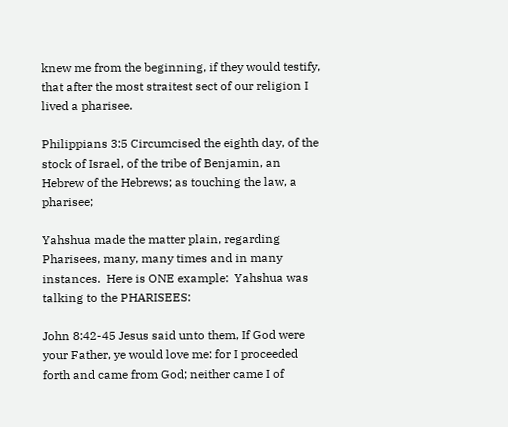knew me from the beginning, if they would testify, that after the most straitest sect of our religion I lived a pharisee.

Philippians 3:5 Circumcised the eighth day, of the stock of Israel, of the tribe of Benjamin, an Hebrew of the Hebrews; as touching the law, a pharisee;

Yahshua made the matter plain, regarding Pharisees, many, many times and in many instances.  Here is ONE example:  Yahshua was talking to the PHARISEES:

John 8:42-45 Jesus said unto them, If God were your Father, ye would love me: for I proceeded forth and came from God; neither came I of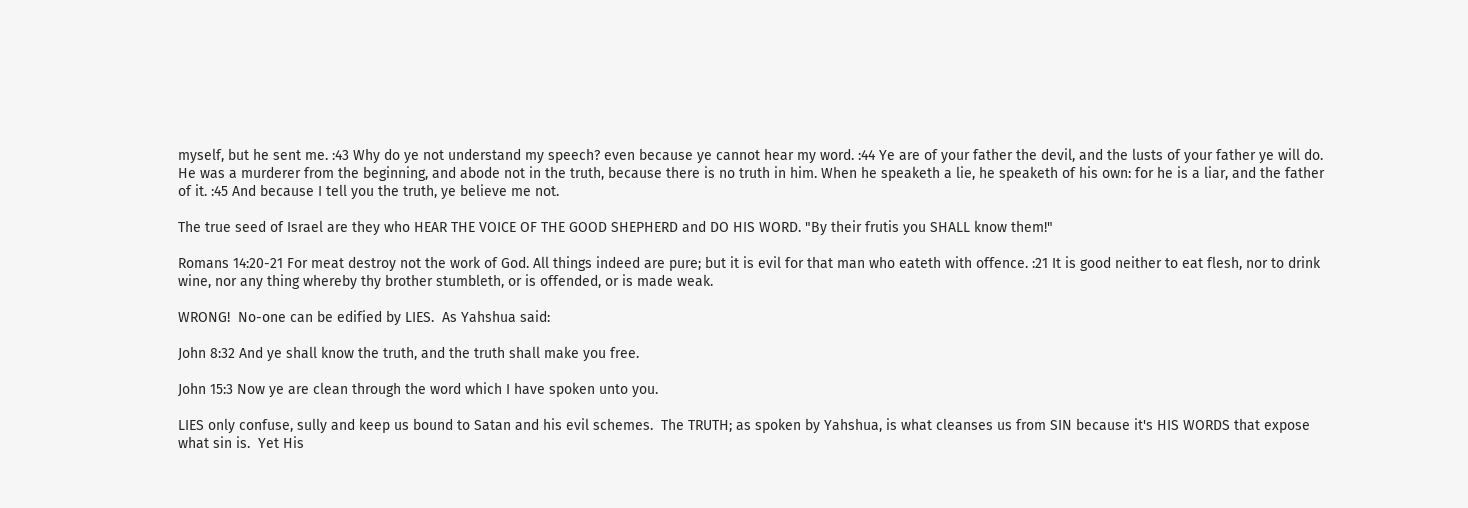myself, but he sent me. :43 Why do ye not understand my speech? even because ye cannot hear my word. :44 Ye are of your father the devil, and the lusts of your father ye will do. He was a murderer from the beginning, and abode not in the truth, because there is no truth in him. When he speaketh a lie, he speaketh of his own: for he is a liar, and the father of it. :45 And because I tell you the truth, ye believe me not.

The true seed of Israel are they who HEAR THE VOICE OF THE GOOD SHEPHERD and DO HIS WORD. "By their frutis you SHALL know them!"

Romans 14:20-21 For meat destroy not the work of God. All things indeed are pure; but it is evil for that man who eateth with offence. :21 It is good neither to eat flesh, nor to drink wine, nor any thing whereby thy brother stumbleth, or is offended, or is made weak.

WRONG!  No-one can be edified by LIES.  As Yahshua said:

John 8:32 And ye shall know the truth, and the truth shall make you free.

John 15:3 Now ye are clean through the word which I have spoken unto you.

LIES only confuse, sully and keep us bound to Satan and his evil schemes.  The TRUTH; as spoken by Yahshua, is what cleanses us from SIN because it's HIS WORDS that expose what sin is.  Yet His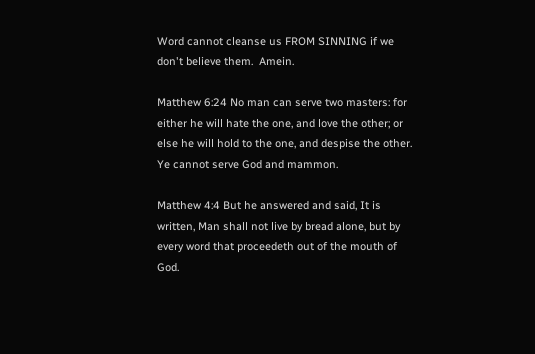Word cannot cleanse us FROM SINNING if we don't believe them.  Amein.

Matthew 6:24 No man can serve two masters: for either he will hate the one, and love the other; or else he will hold to the one, and despise the other. Ye cannot serve God and mammon.

Matthew 4:4 But he answered and said, It is written, Man shall not live by bread alone, but by every word that proceedeth out of the mouth of God.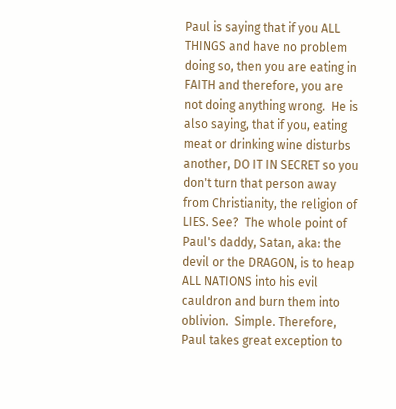Paul is saying that if you ALL THINGS and have no problem doing so, then you are eating in FAITH and therefore, you are not doing anything wrong.  He is also saying, that if you, eating meat or drinking wine disturbs another, DO IT IN SECRET so you don't turn that person away from Christianity, the religion of LIES. See?  The whole point of Paul's daddy, Satan, aka: the devil or the DRAGON, is to heap ALL NATIONS into his evil cauldron and burn them into oblivion.  Simple. Therefore, Paul takes great exception to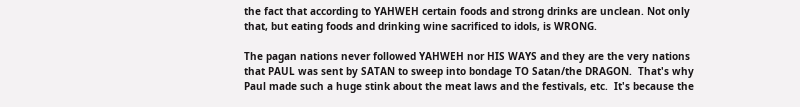the fact that according to YAHWEH certain foods and strong drinks are unclean. Not only that, but eating foods and drinking wine sacrificed to idols, is WRONG.

The pagan nations never followed YAHWEH nor HIS WAYS and they are the very nations that PAUL was sent by SATAN to sweep into bondage TO Satan/the DRAGON.  That's why Paul made such a huge stink about the meat laws and the festivals, etc.  It's because the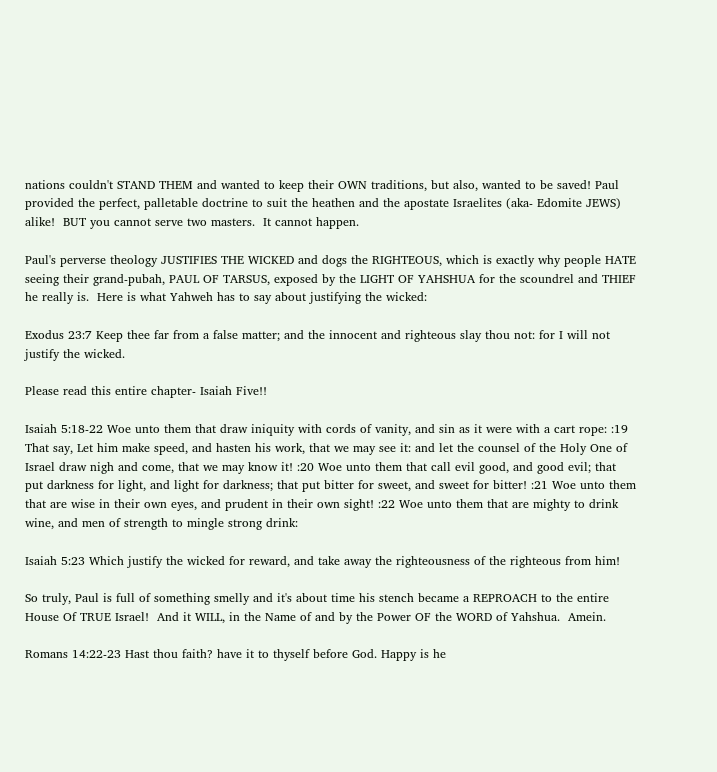nations couldn't STAND THEM and wanted to keep their OWN traditions, but also, wanted to be saved! Paul provided the perfect, palletable doctrine to suit the heathen and the apostate Israelites (aka- Edomite JEWS) alike!  BUT you cannot serve two masters.  It cannot happen.

Paul's perverse theology JUSTIFIES THE WICKED and dogs the RIGHTEOUS, which is exactly why people HATE seeing their grand-pubah, PAUL OF TARSUS, exposed by the LIGHT OF YAHSHUA for the scoundrel and THIEF he really is.  Here is what Yahweh has to say about justifying the wicked:

Exodus 23:7 Keep thee far from a false matter; and the innocent and righteous slay thou not: for I will not justify the wicked.

Please read this entire chapter- Isaiah Five!!

Isaiah 5:18-22 Woe unto them that draw iniquity with cords of vanity, and sin as it were with a cart rope: :19 That say, Let him make speed, and hasten his work, that we may see it: and let the counsel of the Holy One of Israel draw nigh and come, that we may know it! :20 Woe unto them that call evil good, and good evil; that put darkness for light, and light for darkness; that put bitter for sweet, and sweet for bitter! :21 Woe unto them that are wise in their own eyes, and prudent in their own sight! :22 Woe unto them that are mighty to drink wine, and men of strength to mingle strong drink:

Isaiah 5:23 Which justify the wicked for reward, and take away the righteousness of the righteous from him!

So truly, Paul is full of something smelly and it's about time his stench became a REPROACH to the entire House Of TRUE Israel!  And it WILL, in the Name of and by the Power OF the WORD of Yahshua.  Amein.

Romans 14:22-23 Hast thou faith? have it to thyself before God. Happy is he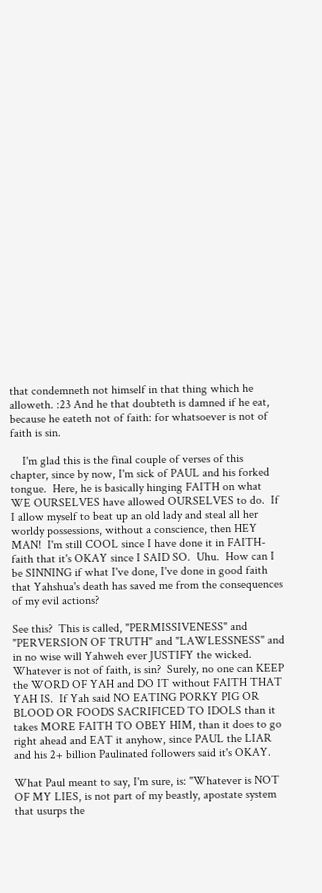that condemneth not himself in that thing which he alloweth. :23 And he that doubteth is damned if he eat, because he eateth not of faith: for whatsoever is not of faith is sin.

    I'm glad this is the final couple of verses of this chapter, since by now, I'm sick of PAUL and his forked tongue.  Here, he is basically hinging FAITH on what WE OURSELVES have allowed OURSELVES to do.  If I allow myself to beat up an old lady and steal all her worldy possessions, without a conscience, then HEY MAN!  I'm still COOL since I have done it in FAITH- faith that it's OKAY since I SAID SO.  Uhu.  How can I be SINNING if what I've done, I've done in good faith that Yahshua's death has saved me from the consequences of my evil actions?

See this?  This is called, "PERMISSIVENESS" and "PERVERSION OF TRUTH" and "LAWLESSNESS" and in no wise will Yahweh ever JUSTIFY the wicked.  Whatever is not of faith, is sin?  Surely, no one can KEEP the WORD OF YAH and DO IT without FAITH THAT YAH IS.  If Yah said NO EATING PORKY PIG OR BLOOD OR FOODS SACRIFICED TO IDOLS than it takes MORE FAITH TO OBEY HIM, than it does to go right ahead and EAT it anyhow, since PAUL the LIAR and his 2+ billion Paulinated followers said it's OKAY.

What Paul meant to say, I'm sure, is: "Whatever is NOT OF MY LIES, is not part of my beastly, apostate system that usurps the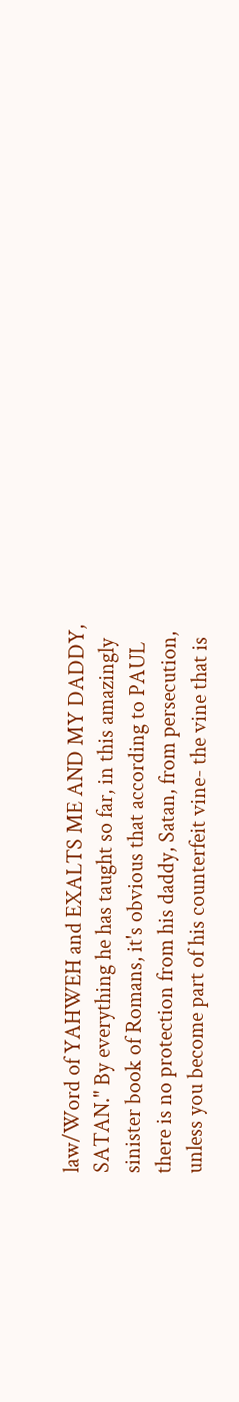law/Word of YAHWEH and EXALTS ME AND MY DADDY, SATAN." By everything he has taught so far, in this amazingly sinister book of Romans, it's obvious that according to PAUL there is no protection from his daddy, Satan, from persecution, unless you become part of his counterfeit vine- the vine that is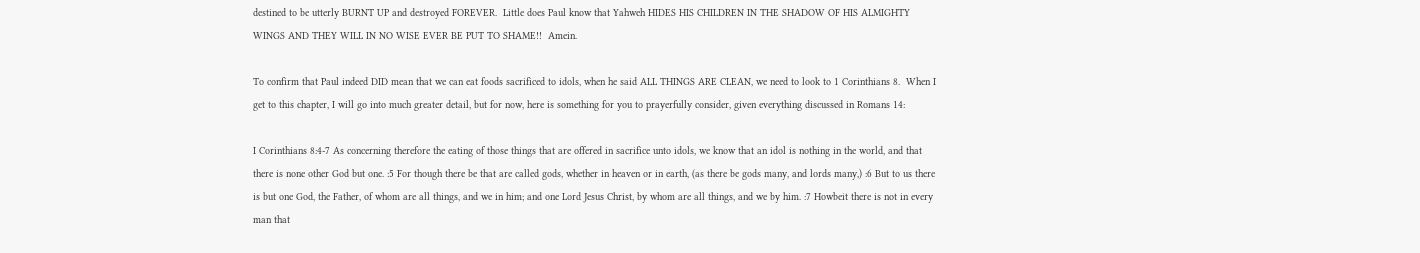destined to be utterly BURNT UP and destroyed FOREVER.  Little does Paul know that Yahweh HIDES HIS CHILDREN IN THE SHADOW OF HIS ALMIGHTY WINGS AND THEY WILL IN NO WISE EVER BE PUT TO SHAME!!  Amein.

To confirm that Paul indeed DID mean that we can eat foods sacrificed to idols, when he said ALL THINGS ARE CLEAN, we need to look to 1 Corinthians 8.  When I get to this chapter, I will go into much greater detail, but for now, here is something for you to prayerfully consider, given everything discussed in Romans 14:

I Corinthians 8:4-7 As concerning therefore the eating of those things that are offered in sacrifice unto idols, we know that an idol is nothing in the world, and that there is none other God but one. :5 For though there be that are called gods, whether in heaven or in earth, (as there be gods many, and lords many,) :6 But to us there is but one God, the Father, of whom are all things, and we in him; and one Lord Jesus Christ, by whom are all things, and we by him. :7 Howbeit there is not in every man that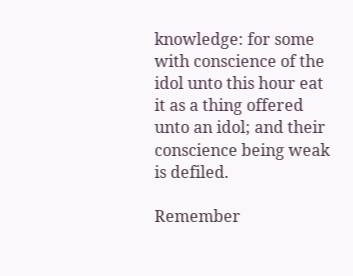knowledge: for some with conscience of the idol unto this hour eat it as a thing offered unto an idol; and their conscience being weak is defiled.

Remember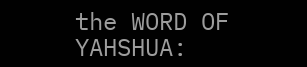the WORD OF YAHSHUA: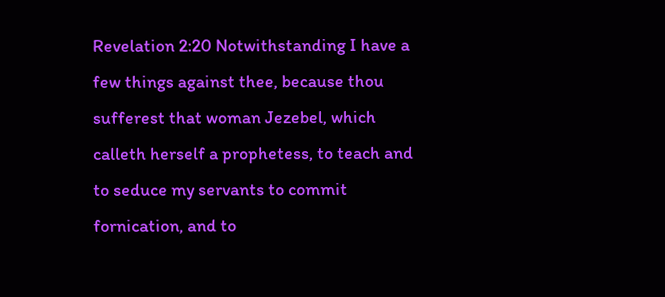Revelation 2:20 Notwithstanding I have a few things against thee, because thou sufferest that woman Jezebel, which calleth herself a prophetess, to teach and to seduce my servants to commit fornication, and to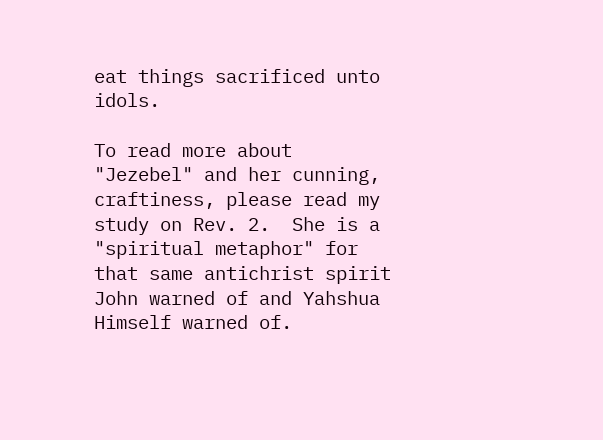eat things sacrificed unto idols.

To read more about "Jezebel" and her cunning, craftiness, please read my study on Rev. 2.  She is a "spiritual metaphor" for that same antichrist spirit John warned of and Yahshua Himself warned of.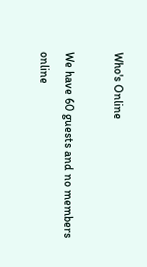Who's Online

We have 60 guests and no members online